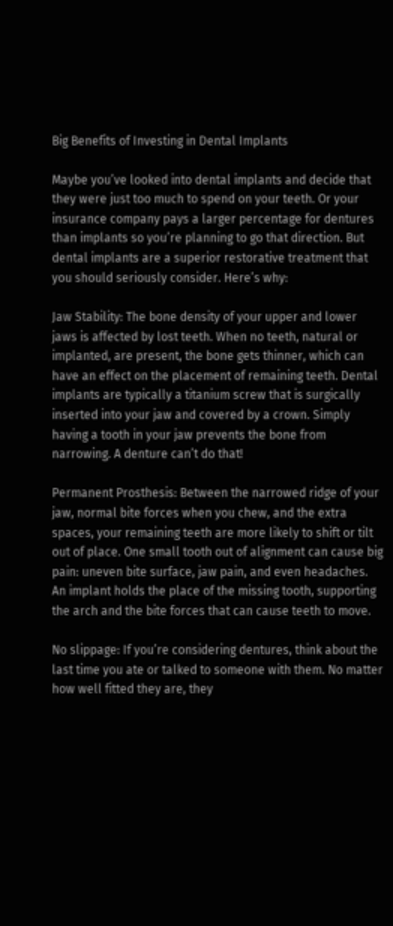Big Benefits of Investing in Dental Implants

Maybe you’ve looked into dental implants and decide that they were just too much to spend on your teeth. Or your insurance company pays a larger percentage for dentures than implants so you’re planning to go that direction. But dental implants are a superior restorative treatment that you should seriously consider. Here’s why:

Jaw Stability: The bone density of your upper and lower jaws is affected by lost teeth. When no teeth, natural or implanted, are present, the bone gets thinner, which can have an effect on the placement of remaining teeth. Dental implants are typically a titanium screw that is surgically inserted into your jaw and covered by a crown. Simply having a tooth in your jaw prevents the bone from narrowing. A denture can’t do that!

Permanent Prosthesis: Between the narrowed ridge of your jaw, normal bite forces when you chew, and the extra spaces, your remaining teeth are more likely to shift or tilt out of place. One small tooth out of alignment can cause big pain: uneven bite surface, jaw pain, and even headaches. An implant holds the place of the missing tooth, supporting the arch and the bite forces that can cause teeth to move.

No slippage: If you’re considering dentures, think about the last time you ate or talked to someone with them. No matter how well fitted they are, they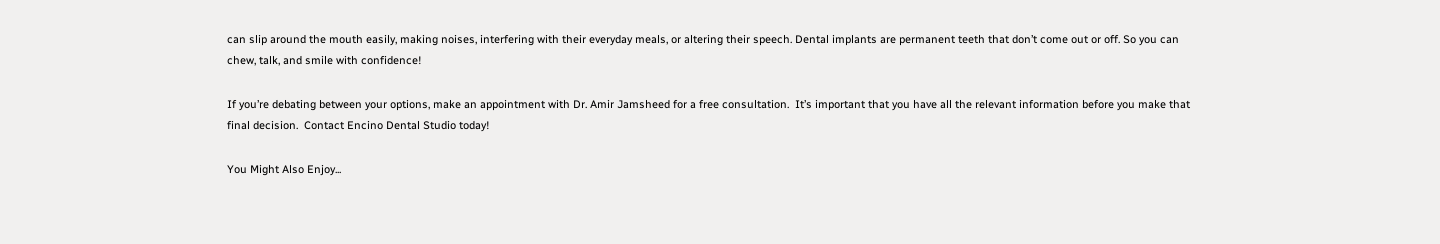can slip around the mouth easily, making noises, interfering with their everyday meals, or altering their speech. Dental implants are permanent teeth that don’t come out or off. So you can chew, talk, and smile with confidence!

If you’re debating between your options, make an appointment with Dr. Amir Jamsheed for a free consultation.  It’s important that you have all the relevant information before you make that final decision.  Contact Encino Dental Studio today!

You Might Also Enjoy...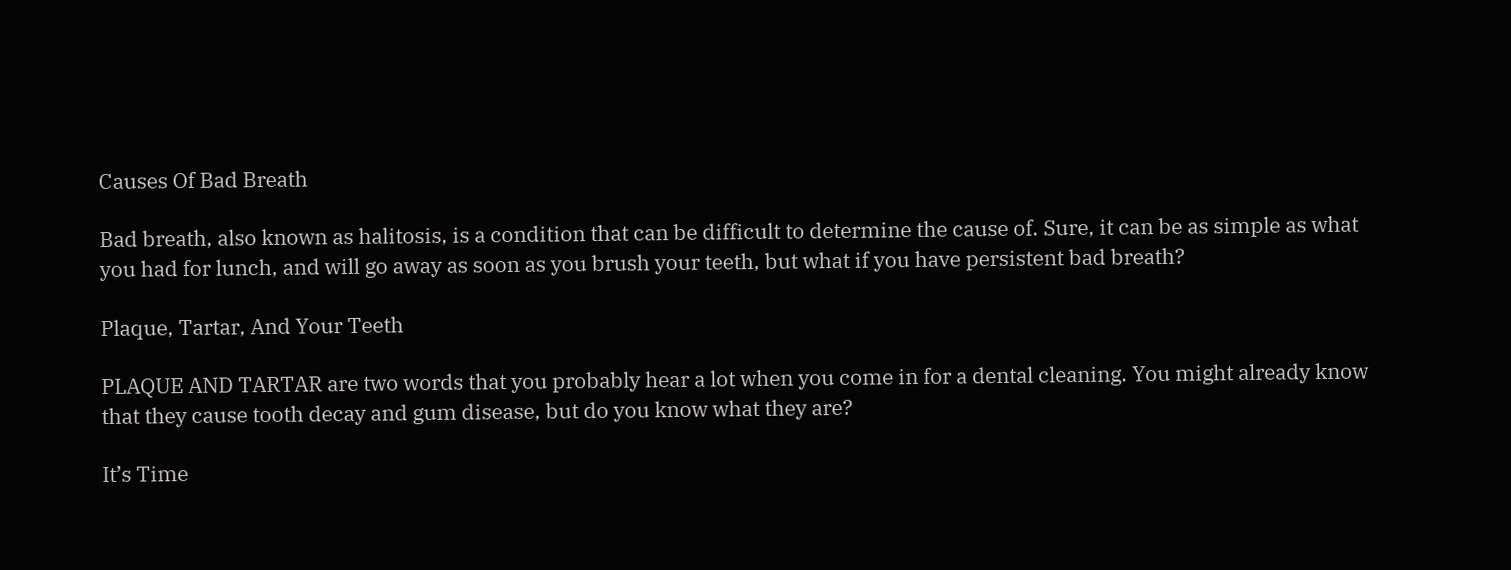Causes Of Bad Breath

Bad breath, also known as halitosis, is a condition that can be difficult to determine the cause of. Sure, it can be as simple as what you had for lunch, and will go away as soon as you brush your teeth, but what if you have persistent bad breath?

Plaque, Tartar, And Your Teeth

PLAQUE AND TARTAR are two words that you probably hear a lot when you come in for a dental cleaning. You might already know that they cause tooth decay and gum disease, but do you know what they are?

It’s Time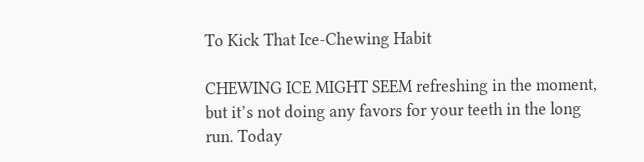To Kick That Ice-Chewing Habit

CHEWING ICE MIGHT SEEM refreshing in the moment, but it’s not doing any favors for your teeth in the long run. Today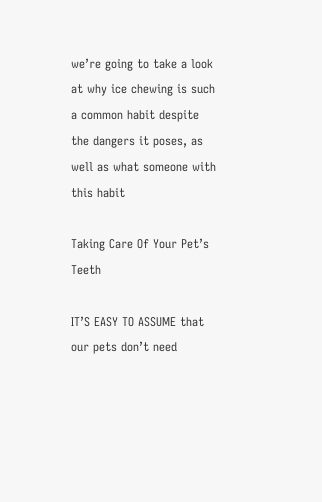we’re going to take a look at why ice chewing is such a common habit despite the dangers it poses, as well as what someone with this habit

Taking Care Of Your Pet’s Teeth

IT’S EASY TO ASSUME that our pets don’t need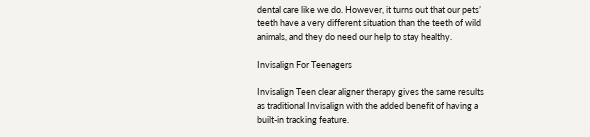dental care like we do. However, it turns out that our pets’ teeth have a very different situation than the teeth of wild animals, and they do need our help to stay healthy.

Invisalign For Teenagers

Invisalign Teen clear aligner therapy gives the same results as traditional Invisalign with the added benefit of having a built-in tracking feature.